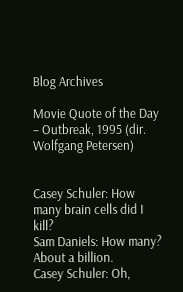Blog Archives

Movie Quote of the Day – Outbreak, 1995 (dir. Wolfgang Petersen)


Casey Schuler: How many brain cells did I kill?
Sam Daniels: How many? About a billion.
Casey Schuler: Oh,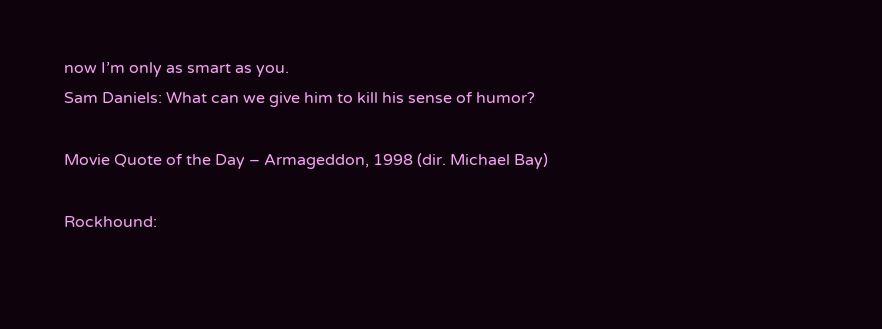now I’m only as smart as you.
Sam Daniels: What can we give him to kill his sense of humor?

Movie Quote of the Day – Armageddon, 1998 (dir. Michael Bay)

Rockhound: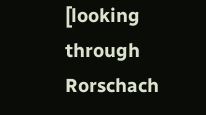[looking through Rorschach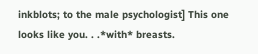inkblots; to the male psychologist] This one looks like you. . .*with* breasts.